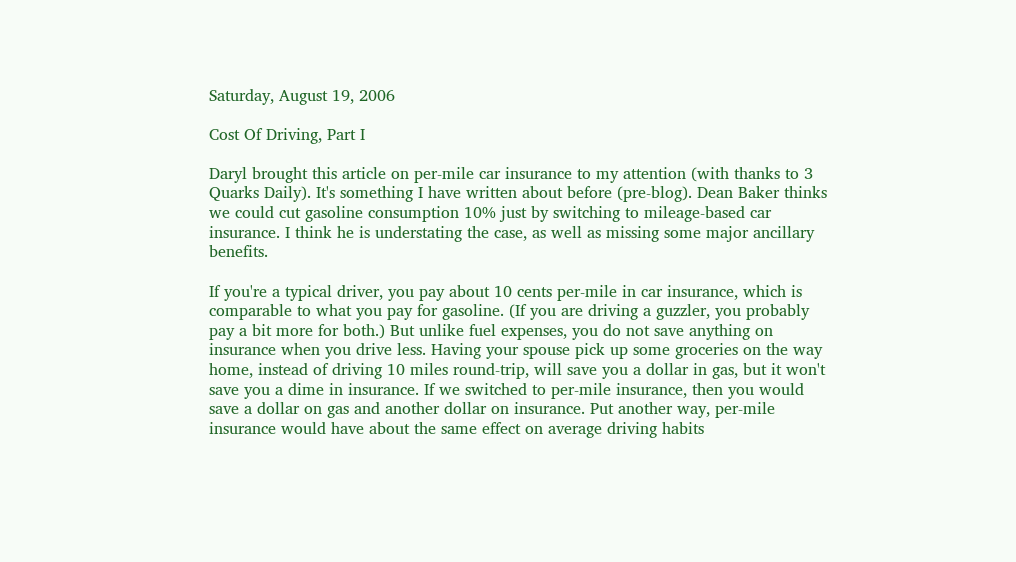Saturday, August 19, 2006

Cost Of Driving, Part I

Daryl brought this article on per-mile car insurance to my attention (with thanks to 3 Quarks Daily). It's something I have written about before (pre-blog). Dean Baker thinks we could cut gasoline consumption 10% just by switching to mileage-based car insurance. I think he is understating the case, as well as missing some major ancillary benefits.

If you're a typical driver, you pay about 10 cents per-mile in car insurance, which is comparable to what you pay for gasoline. (If you are driving a guzzler, you probably pay a bit more for both.) But unlike fuel expenses, you do not save anything on insurance when you drive less. Having your spouse pick up some groceries on the way home, instead of driving 10 miles round-trip, will save you a dollar in gas, but it won't save you a dime in insurance. If we switched to per-mile insurance, then you would save a dollar on gas and another dollar on insurance. Put another way, per-mile insurance would have about the same effect on average driving habits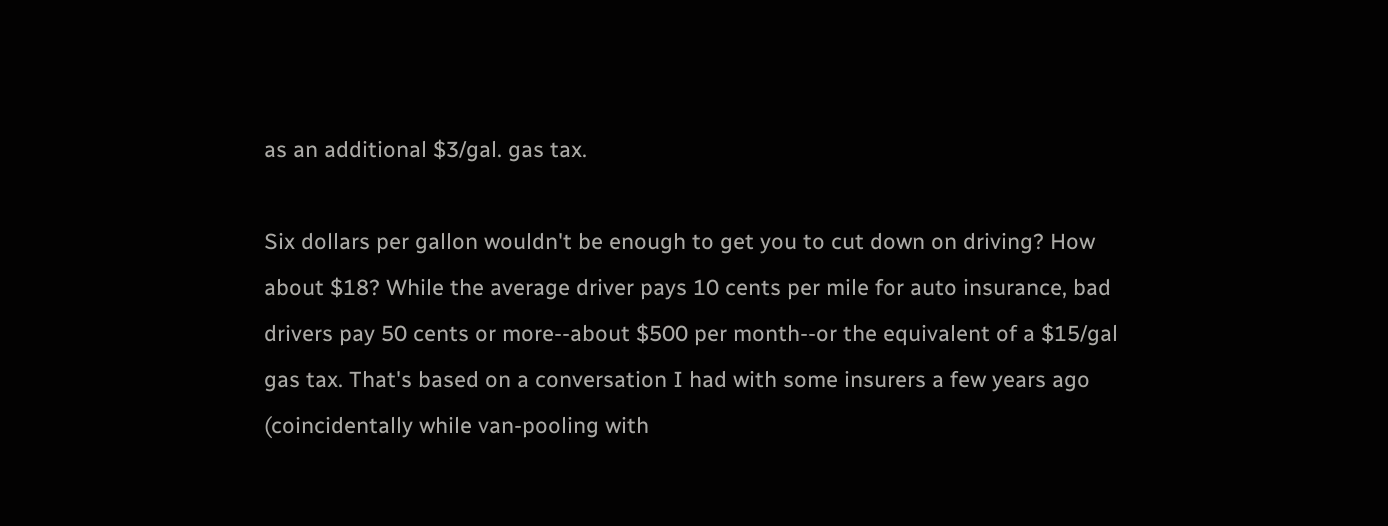as an additional $3/gal. gas tax.

Six dollars per gallon wouldn't be enough to get you to cut down on driving? How about $18? While the average driver pays 10 cents per mile for auto insurance, bad drivers pay 50 cents or more--about $500 per month--or the equivalent of a $15/gal gas tax. That's based on a conversation I had with some insurers a few years ago (coincidentally while van-pooling with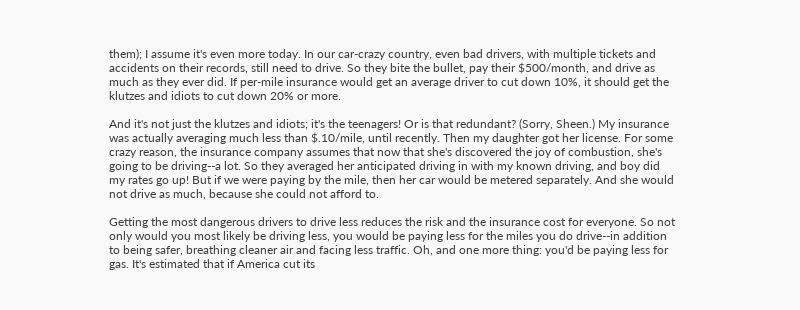them); I assume it's even more today. In our car-crazy country, even bad drivers, with multiple tickets and accidents on their records, still need to drive. So they bite the bullet, pay their $500/month, and drive as much as they ever did. If per-mile insurance would get an average driver to cut down 10%, it should get the klutzes and idiots to cut down 20% or more.

And it's not just the klutzes and idiots; it's the teenagers! Or is that redundant? (Sorry, Sheen.) My insurance was actually averaging much less than $.10/mile, until recently. Then my daughter got her license. For some crazy reason, the insurance company assumes that now that she's discovered the joy of combustion, she's going to be driving--a lot. So they averaged her anticipated driving in with my known driving, and boy did my rates go up! But if we were paying by the mile, then her car would be metered separately. And she would not drive as much, because she could not afford to.

Getting the most dangerous drivers to drive less reduces the risk and the insurance cost for everyone. So not only would you most likely be driving less, you would be paying less for the miles you do drive--in addition to being safer, breathing cleaner air and facing less traffic. Oh, and one more thing: you'd be paying less for gas. It's estimated that if America cut its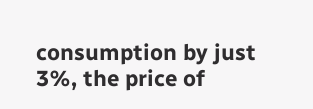consumption by just 3%, the price of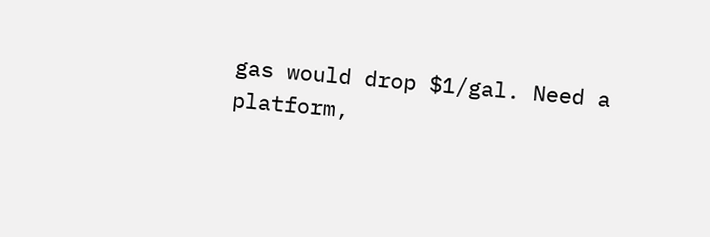gas would drop $1/gal. Need a platform,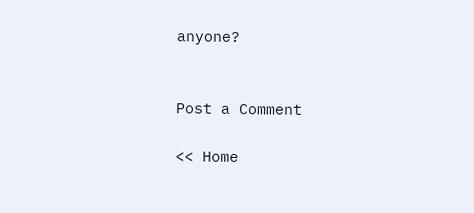anyone?


Post a Comment

<< Home